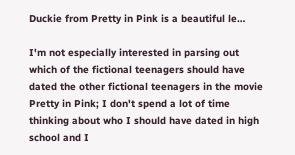Duckie from Pretty in Pink is a beautiful le…

I'm not especially interested in parsing out which of the fictional teenagers should have dated the other fictional teenagers in the movie Pretty in Pink; I don't spend a lot of time thinking about who I should have dated in high school and I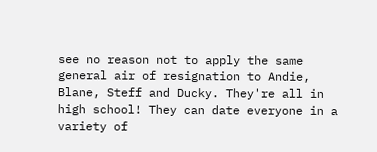see no reason not to apply the same general air of resignation to Andie, Blane, Steff and Ducky. They're all in high school! They can date everyone in a variety of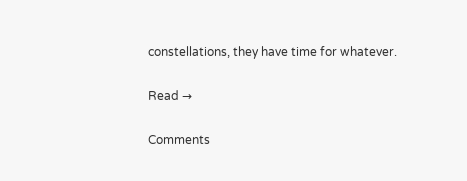constellations, they have time for whatever.

Read →

Comments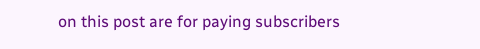on this post are for paying subscribers